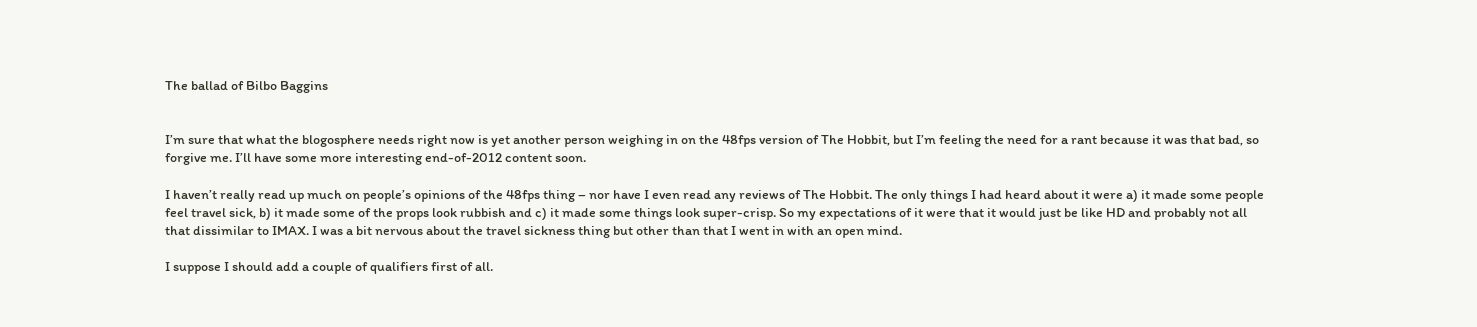The ballad of Bilbo Baggins


I’m sure that what the blogosphere needs right now is yet another person weighing in on the 48fps version of The Hobbit, but I’m feeling the need for a rant because it was that bad, so forgive me. I’ll have some more interesting end-of-2012 content soon.

I haven’t really read up much on people’s opinions of the 48fps thing – nor have I even read any reviews of The Hobbit. The only things I had heard about it were a) it made some people feel travel sick, b) it made some of the props look rubbish and c) it made some things look super-crisp. So my expectations of it were that it would just be like HD and probably not all that dissimilar to IMAX. I was a bit nervous about the travel sickness thing but other than that I went in with an open mind.

I suppose I should add a couple of qualifiers first of all.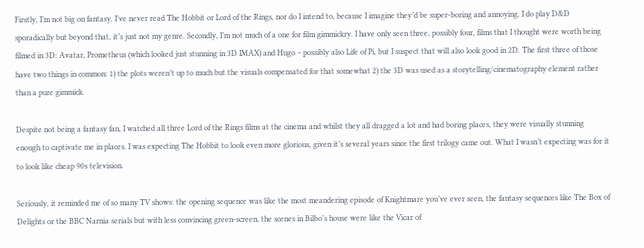Firstly, I’m not big on fantasy. I’ve never read The Hobbit or Lord of the Rings, nor do I intend to, because I imagine they’d be super-boring and annoying. I do play D&D sporadically but beyond that, it’s just not my genre. Secondly, I’m not much of a one for film gimmickry. I have only seen three, possibly four, films that I thought were worth being filmed in 3D: Avatar, Prometheus (which looked just stunning in 3D IMAX) and Hugo – possibly also Life of Pi, but I suspect that will also look good in 2D. The first three of those have two things in common: 1) the plots weren’t up to much but the visuals compensated for that somewhat 2) the 3D was used as a storytelling/cinematography element rather than a pure gimmick.

Despite not being a fantasy fan, I watched all three Lord of the Rings films at the cinema and whilst they all dragged a lot and had boring places, they were visually stunning enough to captivate me in places. I was expecting The Hobbit to look even more glorious, given it’s several years since the first trilogy came out. What I wasn’t expecting was for it to look like cheap 90s television.

Seriously, it reminded me of so many TV shows: the opening sequence was like the most meandering episode of Knightmare you’ve ever seen, the fantasy sequences like The Box of Delights or the BBC Narnia serials but with less convincing green-screen, the scenes in Bilbo’s house were like the Vicar of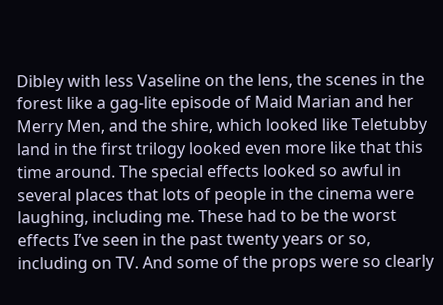Dibley with less Vaseline on the lens, the scenes in the forest like a gag-lite episode of Maid Marian and her Merry Men, and the shire, which looked like Teletubby land in the first trilogy looked even more like that this time around. The special effects looked so awful in several places that lots of people in the cinema were laughing, including me. These had to be the worst effects I’ve seen in the past twenty years or so, including on TV. And some of the props were so clearly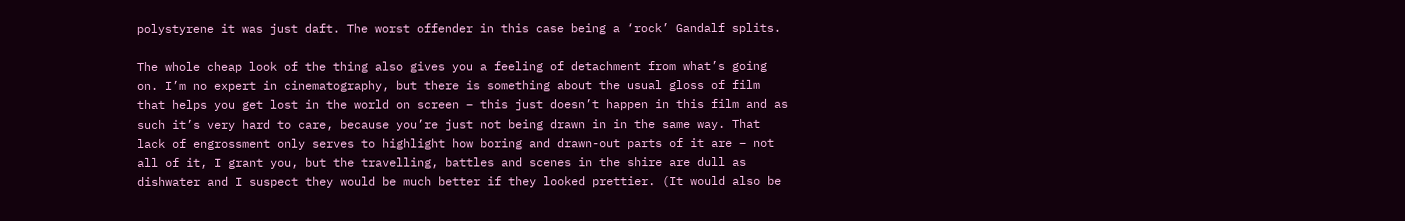polystyrene it was just daft. The worst offender in this case being a ‘rock’ Gandalf splits.

The whole cheap look of the thing also gives you a feeling of detachment from what’s going on. I’m no expert in cinematography, but there is something about the usual gloss of film that helps you get lost in the world on screen – this just doesn’t happen in this film and as such it’s very hard to care, because you’re just not being drawn in in the same way. That lack of engrossment only serves to highlight how boring and drawn-out parts of it are – not all of it, I grant you, but the travelling, battles and scenes in the shire are dull as dishwater and I suspect they would be much better if they looked prettier. (It would also be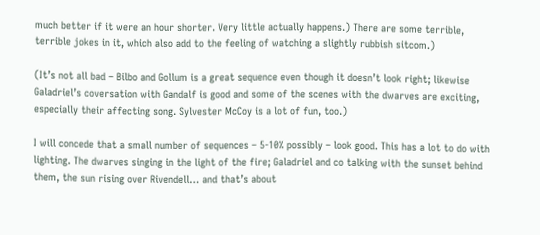much better if it were an hour shorter. Very little actually happens.) There are some terrible, terrible jokes in it, which also add to the feeling of watching a slightly rubbish sitcom.)

(It’s not all bad – Bilbo and Gollum is a great sequence even though it doesn’t look right; likewise Galadriel’s coversation with Gandalf is good and some of the scenes with the dwarves are exciting, especially their affecting song. Sylvester McCoy is a lot of fun, too.)

I will concede that a small number of sequences – 5-10% possibly – look good. This has a lot to do with lighting. The dwarves singing in the light of the fire; Galadriel and co talking with the sunset behind them, the sun rising over Rivendell… and that’s about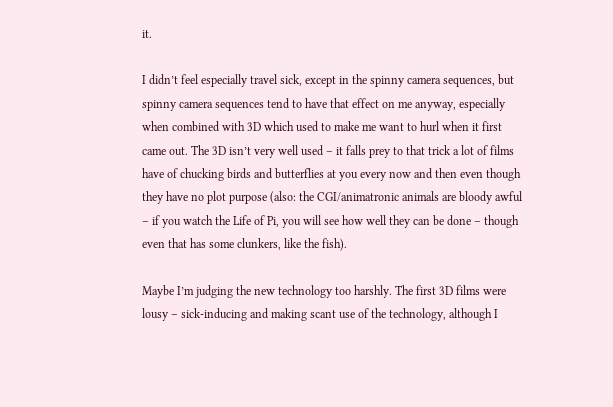it.

I didn’t feel especially travel sick, except in the spinny camera sequences, but spinny camera sequences tend to have that effect on me anyway, especially when combined with 3D which used to make me want to hurl when it first came out. The 3D isn’t very well used – it falls prey to that trick a lot of films have of chucking birds and butterflies at you every now and then even though they have no plot purpose (also: the CGI/animatronic animals are bloody awful – if you watch the Life of Pi, you will see how well they can be done – though even that has some clunkers, like the fish).

Maybe I’m judging the new technology too harshly. The first 3D films were lousy – sick-inducing and making scant use of the technology, although I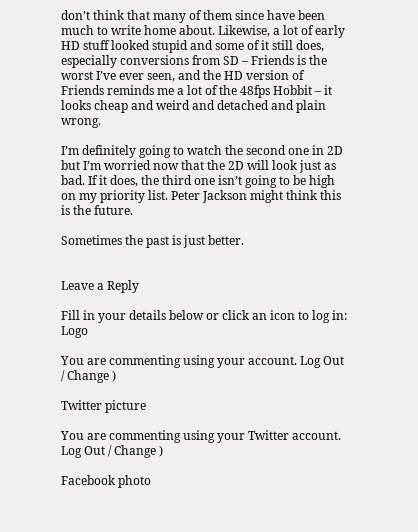don’t think that many of them since have been much to write home about. Likewise, a lot of early HD stuff looked stupid and some of it still does, especially conversions from SD – Friends is the worst I’ve ever seen, and the HD version of Friends reminds me a lot of the 48fps Hobbit – it looks cheap and weird and detached and plain wrong.

I’m definitely going to watch the second one in 2D but I’m worried now that the 2D will look just as bad. If it does, the third one isn’t going to be high on my priority list. Peter Jackson might think this is the future.

Sometimes the past is just better.


Leave a Reply

Fill in your details below or click an icon to log in: Logo

You are commenting using your account. Log Out / Change )

Twitter picture

You are commenting using your Twitter account. Log Out / Change )

Facebook photo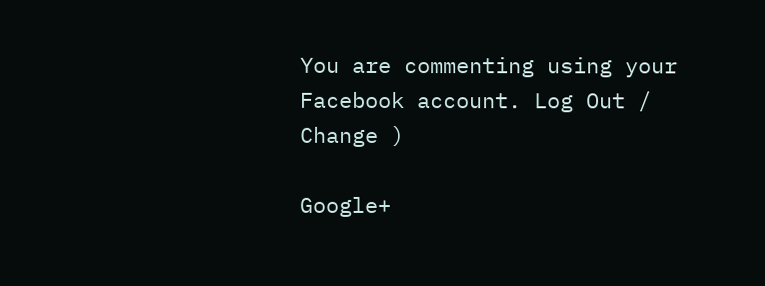You are commenting using your Facebook account. Log Out / Change )

Google+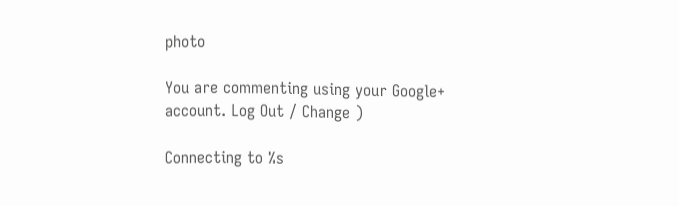photo

You are commenting using your Google+ account. Log Out / Change )

Connecting to %s